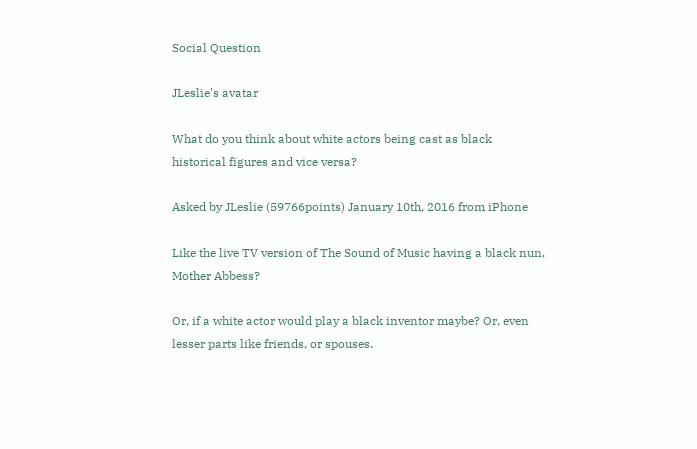Social Question

JLeslie's avatar

What do you think about white actors being cast as black historical figures and vice versa?

Asked by JLeslie (59766points) January 10th, 2016 from iPhone

Like the live TV version of The Sound of Music having a black nun, Mother Abbess?

Or, if a white actor would play a black inventor maybe? Or, even lesser parts like friends, or spouses.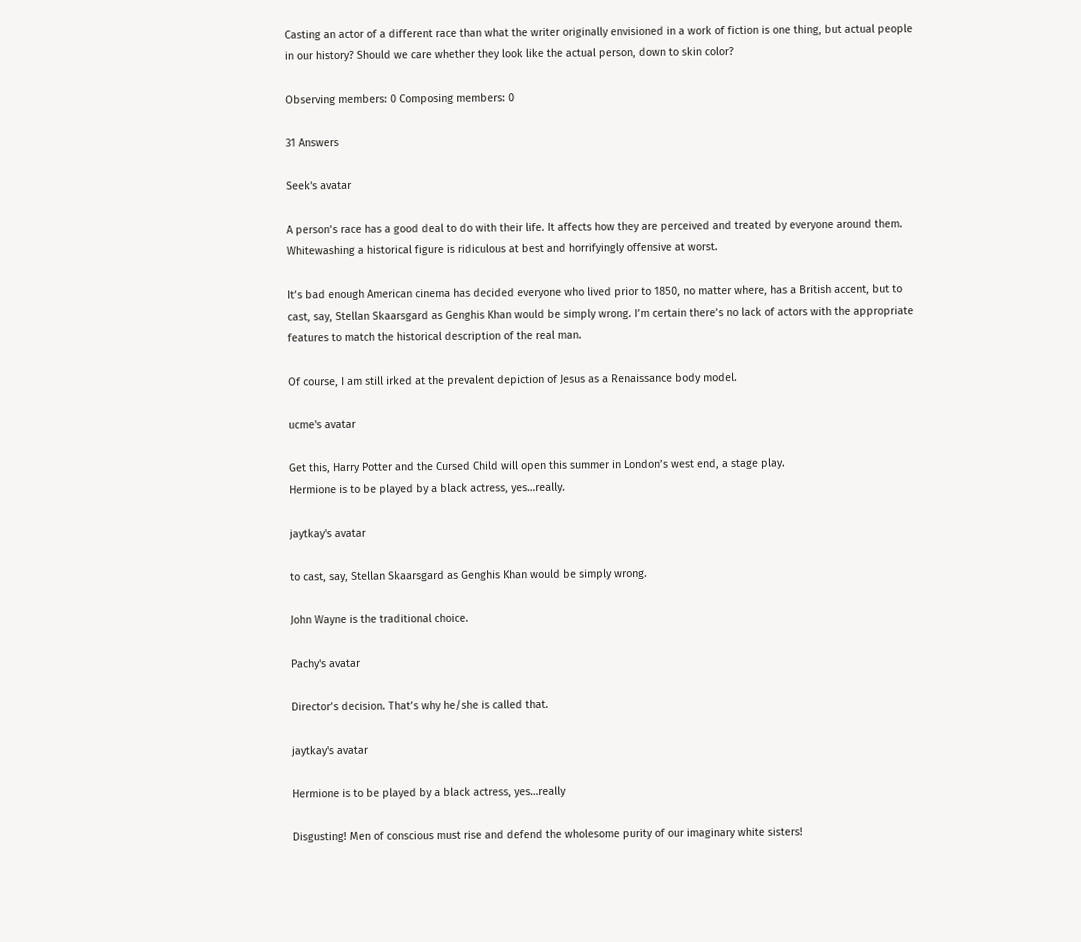Casting an actor of a different race than what the writer originally envisioned in a work of fiction is one thing, but actual people in our history? Should we care whether they look like the actual person, down to skin color?

Observing members: 0 Composing members: 0

31 Answers

Seek's avatar

A person’s race has a good deal to do with their life. It affects how they are perceived and treated by everyone around them. Whitewashing a historical figure is ridiculous at best and horrifyingly offensive at worst.

It’s bad enough American cinema has decided everyone who lived prior to 1850, no matter where, has a British accent, but to cast, say, Stellan Skaarsgard as Genghis Khan would be simply wrong. I’m certain there’s no lack of actors with the appropriate features to match the historical description of the real man.

Of course, I am still irked at the prevalent depiction of Jesus as a Renaissance body model.

ucme's avatar

Get this, Harry Potter and the Cursed Child will open this summer in London’s west end, a stage play.
Hermione is to be played by a black actress, yes…really.

jaytkay's avatar

to cast, say, Stellan Skaarsgard as Genghis Khan would be simply wrong.

John Wayne is the traditional choice.

Pachy's avatar

Director’s decision. That’s why he/she is called that.

jaytkay's avatar

Hermione is to be played by a black actress, yes…really

Disgusting! Men of conscious must rise and defend the wholesome purity of our imaginary white sisters!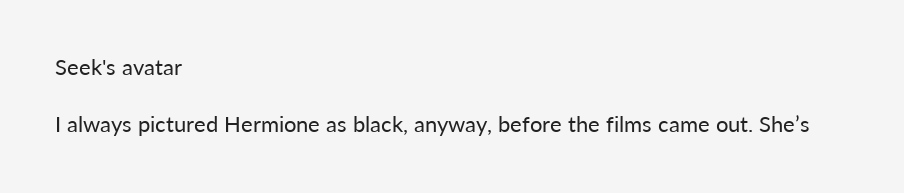Seek's avatar

I always pictured Hermione as black, anyway, before the films came out. She’s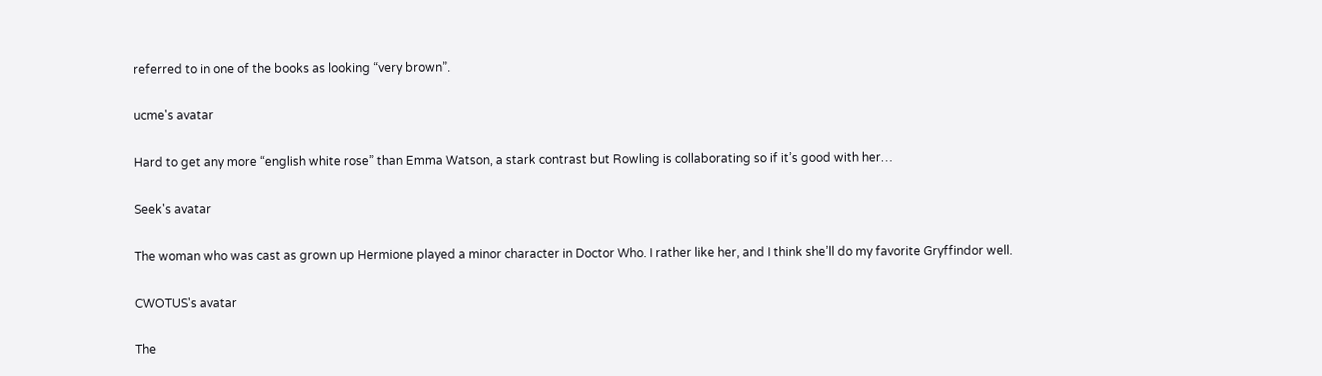referred to in one of the books as looking “very brown”.

ucme's avatar

Hard to get any more “english white rose” than Emma Watson, a stark contrast but Rowling is collaborating so if it’s good with her…

Seek's avatar

The woman who was cast as grown up Hermione played a minor character in Doctor Who. I rather like her, and I think she’ll do my favorite Gryffindor well.

CWOTUS's avatar

The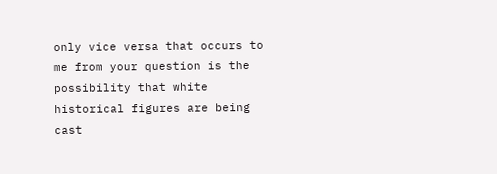only vice versa that occurs to me from your question is the possibility that white historical figures are being cast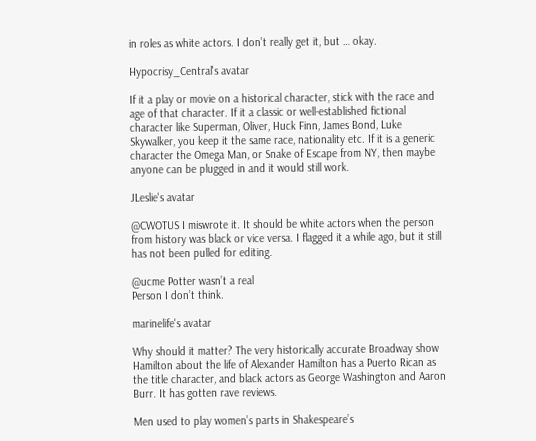in roles as white actors. I don’t really get it, but … okay.

Hypocrisy_Central's avatar

If it a play or movie on a historical character, stick with the race and age of that character. If it a classic or well-established fictional character like Superman, Oliver, Huck Finn, James Bond, Luke Skywalker, you keep it the same race, nationality etc. If it is a generic character the Omega Man, or Snake of Escape from NY, then maybe anyone can be plugged in and it would still work.

JLeslie's avatar

@CWOTUS I miswrote it. It should be white actors when the person from history was black or vice versa. I flagged it a while ago, but it still has not been pulled for editing.

@ucme Potter wasn’t a real
Person I don’t think.

marinelife's avatar

Why should it matter? The very historically accurate Broadway show Hamilton about the life of Alexander Hamilton has a Puerto Rican as the title character, and black actors as George Washington and Aaron Burr. It has gotten rave reviews.

Men used to play women’s parts in Shakespeare’s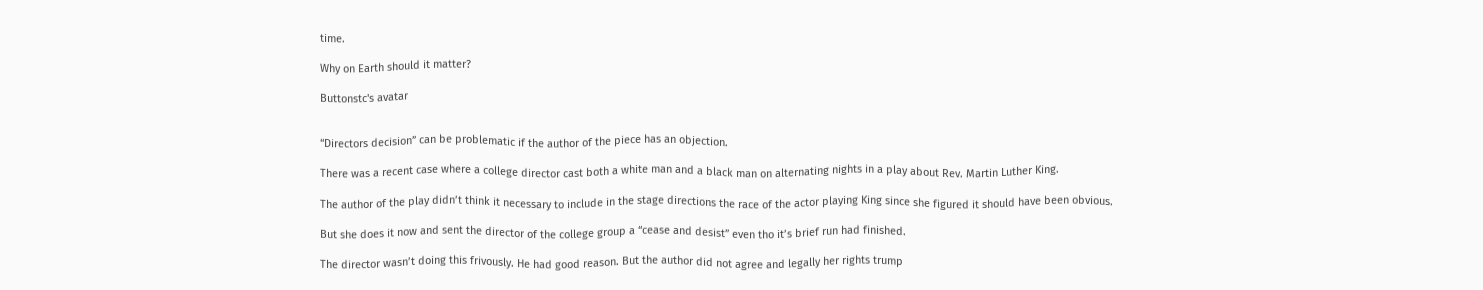time.

Why on Earth should it matter?

Buttonstc's avatar


“Directors decision” can be problematic if the author of the piece has an objection.

There was a recent case where a college director cast both a white man and a black man on alternating nights in a play about Rev. Martin Luther King.

The author of the play didn’t think it necessary to include in the stage directions the race of the actor playing King since she figured it should have been obvious.

But she does it now and sent the director of the college group a “cease and desist” even tho it’s brief run had finished.

The director wasn’t doing this frivously. He had good reason. But the author did not agree and legally her rights trump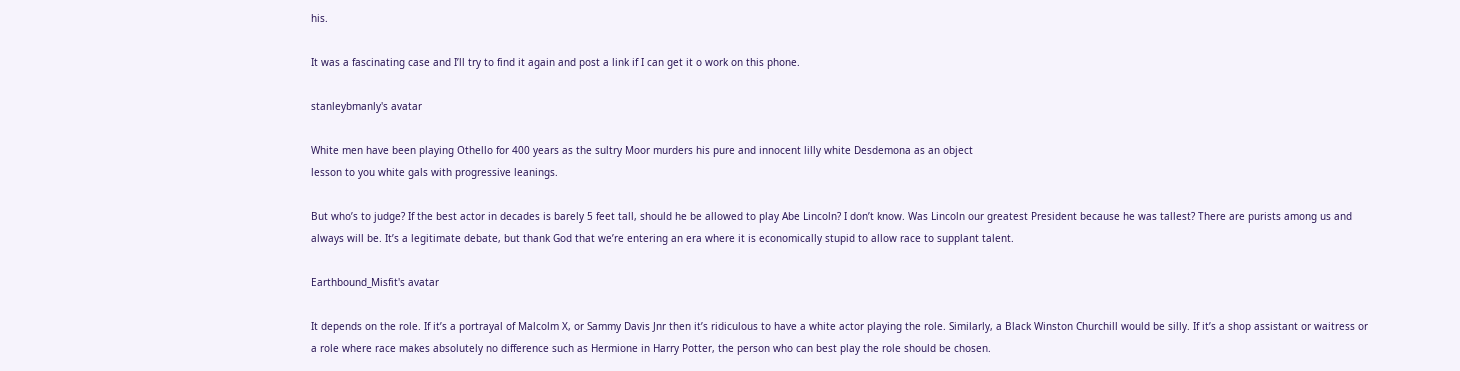his.

It was a fascinating case and I’ll try to find it again and post a link if I can get it o work on this phone.

stanleybmanly's avatar

White men have been playing Othello for 400 years as the sultry Moor murders his pure and innocent lilly white Desdemona as an object
lesson to you white gals with progressive leanings.

But who’s to judge? If the best actor in decades is barely 5 feet tall, should he be allowed to play Abe Lincoln? I don’t know. Was Lincoln our greatest President because he was tallest? There are purists among us and always will be. It’s a legitimate debate, but thank God that we’re entering an era where it is economically stupid to allow race to supplant talent.

Earthbound_Misfit's avatar

It depends on the role. If it’s a portrayal of Malcolm X, or Sammy Davis Jnr then it’s ridiculous to have a white actor playing the role. Similarly, a Black Winston Churchill would be silly. If it’s a shop assistant or waitress or a role where race makes absolutely no difference such as Hermione in Harry Potter, the person who can best play the role should be chosen.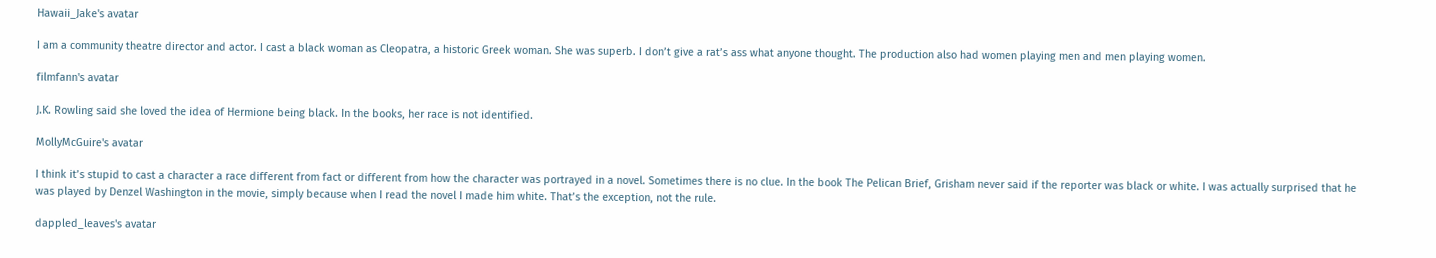Hawaii_Jake's avatar

I am a community theatre director and actor. I cast a black woman as Cleopatra, a historic Greek woman. She was superb. I don’t give a rat’s ass what anyone thought. The production also had women playing men and men playing women.

filmfann's avatar

J.K. Rowling said she loved the idea of Hermione being black. In the books, her race is not identified.

MollyMcGuire's avatar

I think it’s stupid to cast a character a race different from fact or different from how the character was portrayed in a novel. Sometimes there is no clue. In the book The Pelican Brief, Grisham never said if the reporter was black or white. I was actually surprised that he was played by Denzel Washington in the movie, simply because when I read the novel I made him white. That’s the exception, not the rule.

dappled_leaves's avatar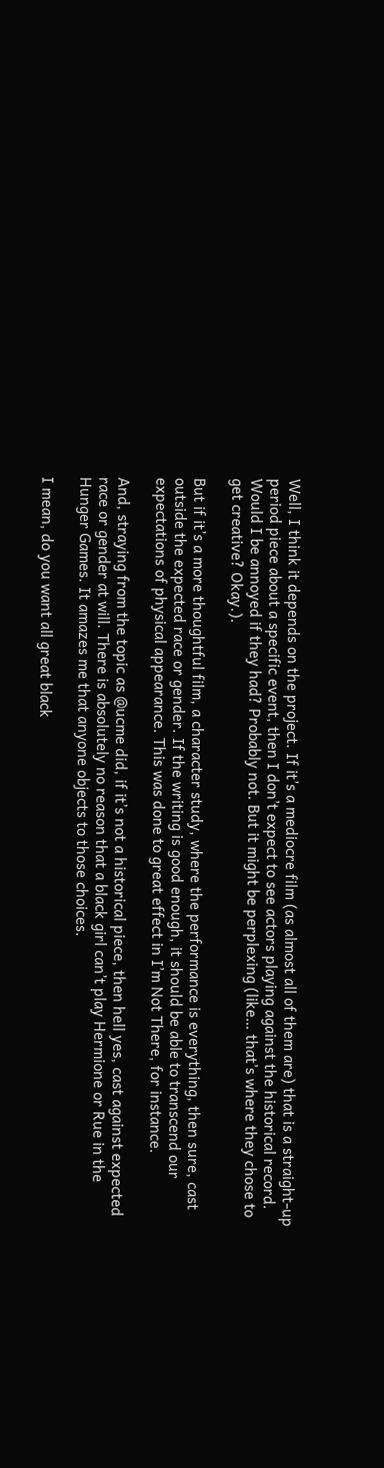Well, I think it depends on the project. If it’s a mediocre film (as almost all of them are) that is a straight-up period piece about a specific event, then I don’t expect to see actors playing against the historical record. Would I be annoyed if they had? Probably not. But it might be perplexing (like… that’s where they chose to get creative? Okay.).

But if it’s a more thoughtful film, a character study, where the performance is everything, then sure, cast outside the expected race or gender. If the writing is good enough, it should be able to transcend our expectations of physical appearance. This was done to great effect in I’m Not There, for instance.

And, straying from the topic as @ucme did, if it’s not a historical piece, then hell yes, cast against expected race or gender at will. There is absolutely no reason that a black girl can’t play Hermione or Rue in the Hunger Games. It amazes me that anyone objects to those choices.

I mean, do you want all great black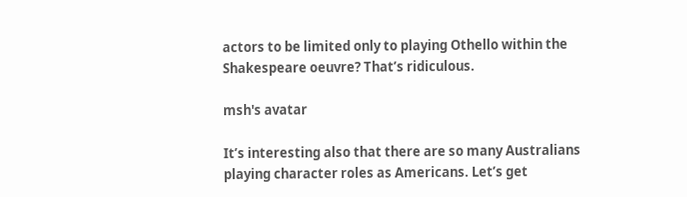actors to be limited only to playing Othello within the Shakespeare oeuvre? That’s ridiculous.

msh's avatar

It’s interesting also that there are so many Australians playing character roles as Americans. Let’s get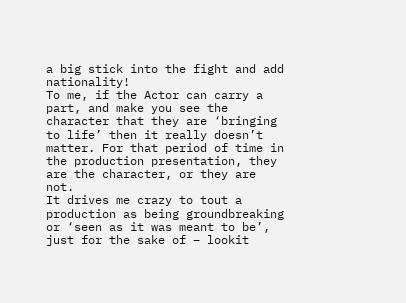a big stick into the fight and add nationality!
To me, if the Actor can carry a part, and make you see the character that they are ‘bringing to life’ then it really doesn’t matter. For that period of time in the production presentation, they are the character, or they are not.
It drives me crazy to tout a production as being groundbreaking or ‘seen as it was meant to be’, just for the sake of – lookit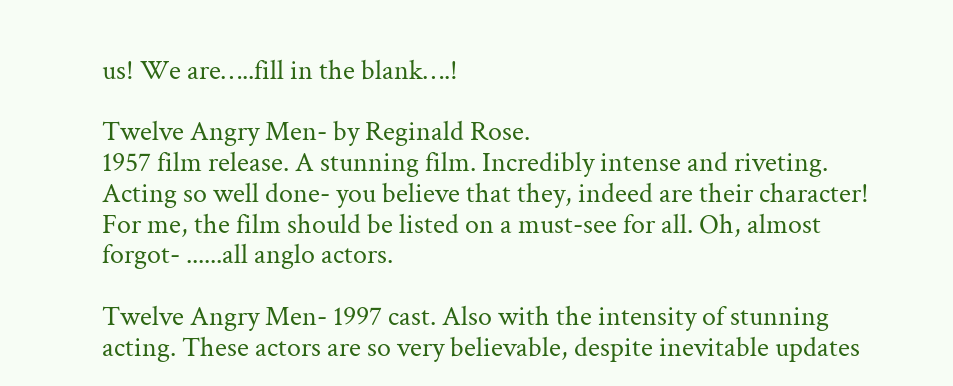us! We are…..fill in the blank….!

Twelve Angry Men- by Reginald Rose.
1957 film release. A stunning film. Incredibly intense and riveting. Acting so well done- you believe that they, indeed are their character! For me, the film should be listed on a must-see for all. Oh, almost forgot- ......all anglo actors.

Twelve Angry Men- 1997 cast. Also with the intensity of stunning acting. These actors are so very believable, despite inevitable updates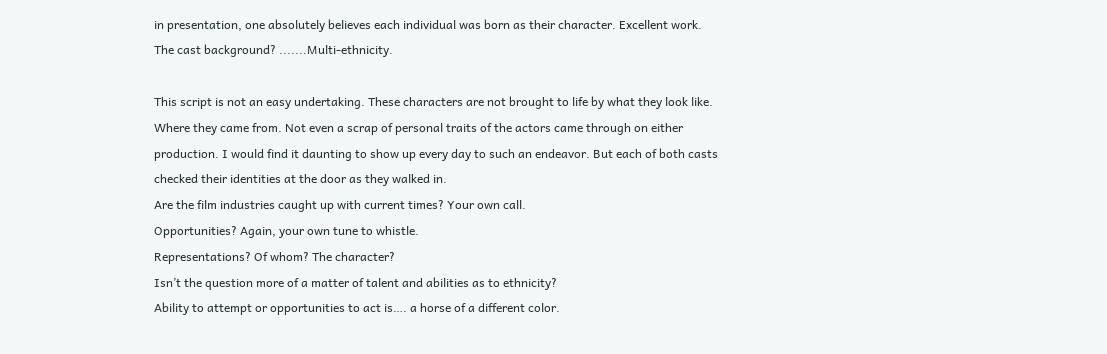in presentation, one absolutely believes each individual was born as their character. Excellent work.
The cast background? .......Multi-ethnicity.

This script is not an easy undertaking. These characters are not brought to life by what they look like. Where they came from. Not even a scrap of personal traits of the actors came through on either production. I would find it daunting to show up every day to such an endeavor. But each of both casts checked their identities at the door as they walked in.
Are the film industries caught up with current times? Your own call.
Opportunities? Again, your own tune to whistle.
Representations? Of whom? The character?
Isn’t the question more of a matter of talent and abilities as to ethnicity?
Ability to attempt or opportunities to act is…. a horse of a different color.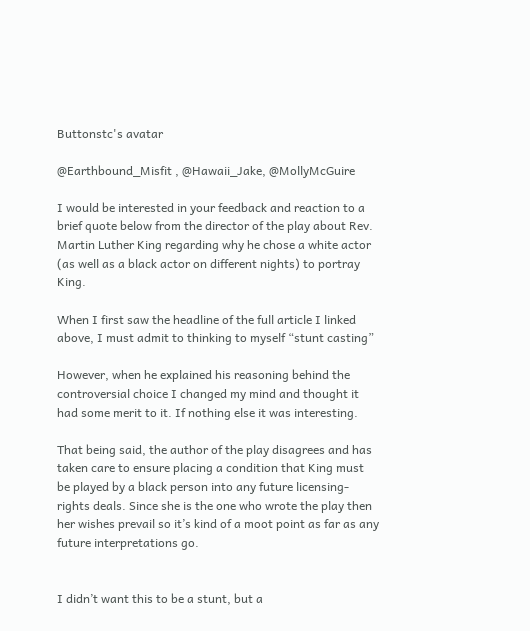Buttonstc's avatar

@Earthbound_Misfit , @Hawaii_Jake, @MollyMcGuire

I would be interested in your feedback and reaction to a brief quote below from the director of the play about Rev. Martin Luther King regarding why he chose a white actor (as well as a black actor on different nights) to portray King.

When I first saw the headline of the full article I linked above, I must admit to thinking to myself “stunt casting”

However, when he explained his reasoning behind the controversial choice I changed my mind and thought it had some merit to it. If nothing else it was interesting.

That being said, the author of the play disagrees and has taken care to ensure placing a condition that King must be played by a black person into any future licensing-rights deals. Since she is the one who wrote the play then her wishes prevail so it’s kind of a moot point as far as any future interpretations go.


I didn’t want this to be a stunt, but a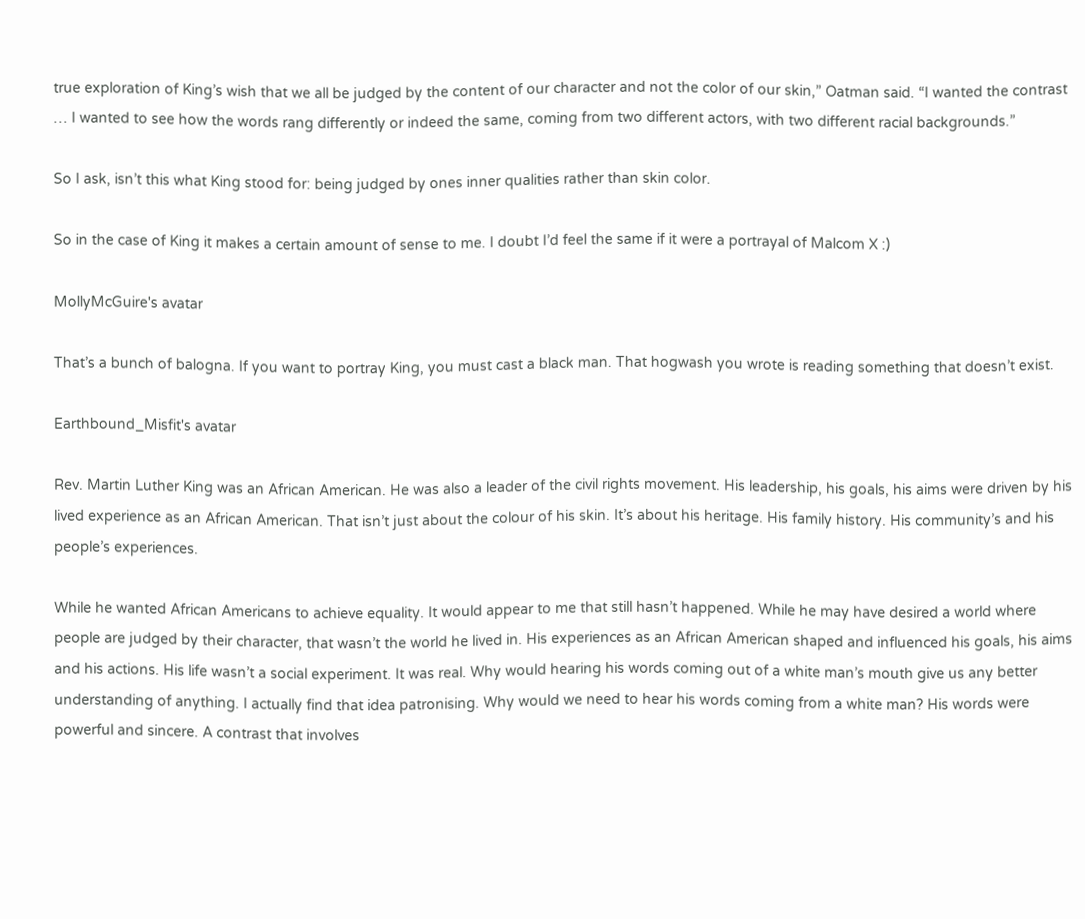true exploration of King’s wish that we all be judged by the content of our character and not the color of our skin,” Oatman said. “I wanted the contrast … I wanted to see how the words rang differently or indeed the same, coming from two different actors, with two different racial backgrounds.”

So I ask, isn’t this what King stood for: being judged by ones inner qualities rather than skin color.

So in the case of King it makes a certain amount of sense to me. I doubt I’d feel the same if it were a portrayal of Malcom X :)

MollyMcGuire's avatar

That’s a bunch of balogna. If you want to portray King, you must cast a black man. That hogwash you wrote is reading something that doesn’t exist.

Earthbound_Misfit's avatar

Rev. Martin Luther King was an African American. He was also a leader of the civil rights movement. His leadership, his goals, his aims were driven by his lived experience as an African American. That isn’t just about the colour of his skin. It’s about his heritage. His family history. His community’s and his people’s experiences.

While he wanted African Americans to achieve equality. It would appear to me that still hasn’t happened. While he may have desired a world where people are judged by their character, that wasn’t the world he lived in. His experiences as an African American shaped and influenced his goals, his aims and his actions. His life wasn’t a social experiment. It was real. Why would hearing his words coming out of a white man’s mouth give us any better understanding of anything. I actually find that idea patronising. Why would we need to hear his words coming from a white man? His words were powerful and sincere. A contrast that involves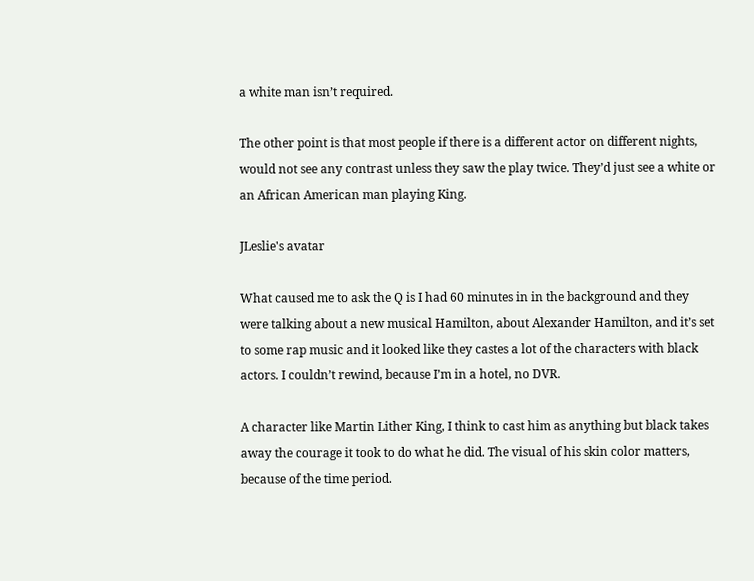a white man isn’t required.

The other point is that most people if there is a different actor on different nights, would not see any contrast unless they saw the play twice. They’d just see a white or an African American man playing King.

JLeslie's avatar

What caused me to ask the Q is I had 60 minutes in in the background and they were talking about a new musical Hamilton, about Alexander Hamilton, and it’s set to some rap music and it looked like they castes a lot of the characters with black actors. I couldn’t rewind, because I’m in a hotel, no DVR.

A character like Martin Lither King, I think to cast him as anything but black takes away the courage it took to do what he did. The visual of his skin color matters, because of the time period.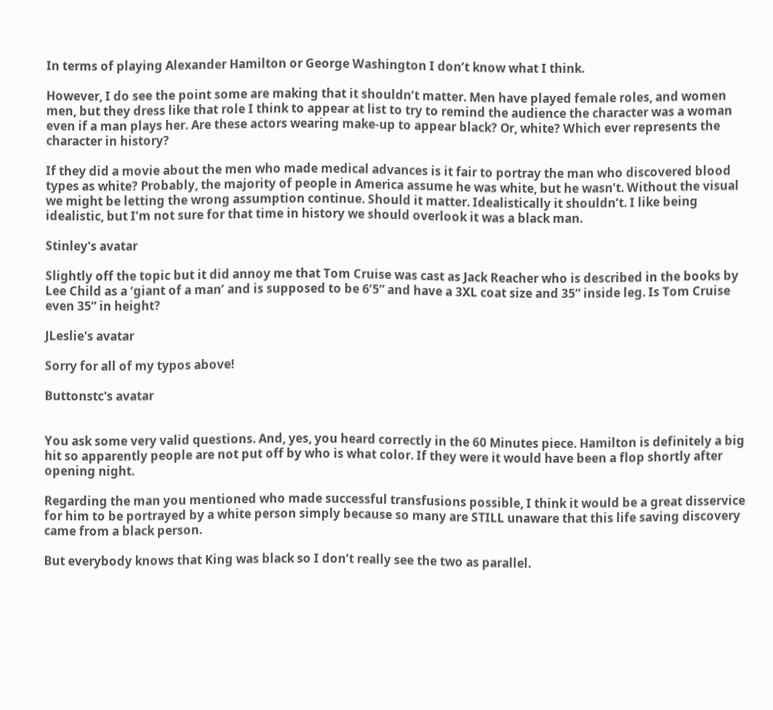In terms of playing Alexander Hamilton or George Washington I don’t know what I think.

However, I do see the point some are making that it shouldn’t matter. Men have played female roles, and women men, but they dress like that role I think to appear at list to try to remind the audience the character was a woman even if a man plays her. Are these actors wearing make-up to appear black? Or, white? Which ever represents the character in history?

If they did a movie about the men who made medical advances is it fair to portray the man who discovered blood types as white? Probably, the majority of people in America assume he was white, but he wasn’t. Without the visual we might be letting the wrong assumption continue. Should it matter. Idealistically it shouldn’t. I like being idealistic, but I’m not sure for that time in history we should overlook it was a black man.

Stinley's avatar

Slightly off the topic but it did annoy me that Tom Cruise was cast as Jack Reacher who is described in the books by Lee Child as a ‘giant of a man’ and is supposed to be 6’5” and have a 3XL coat size and 35” inside leg. Is Tom Cruise even 35” in height?

JLeslie's avatar

Sorry for all of my typos above!

Buttonstc's avatar


You ask some very valid questions. And, yes, you heard correctly in the 60 Minutes piece. Hamilton is definitely a big hit so apparently people are not put off by who is what color. If they were it would have been a flop shortly after opening night.

Regarding the man you mentioned who made successful transfusions possible, I think it would be a great disservice for him to be portrayed by a white person simply because so many are STILL unaware that this life saving discovery came from a black person.

But everybody knows that King was black so I don’t really see the two as parallel.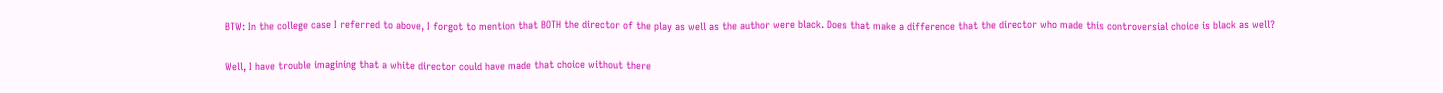BTW: In the college case I referred to above, I forgot to mention that BOTH the director of the play as well as the author were black. Does that make a difference that the director who made this controversial choice is black as well?

Well, I have trouble imagining that a white director could have made that choice without there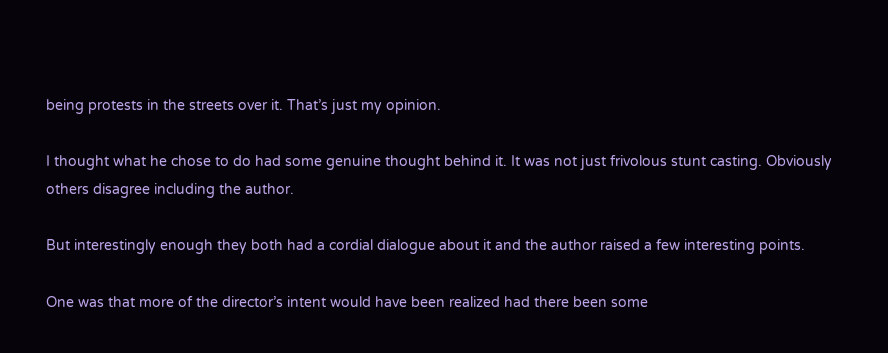being protests in the streets over it. That’s just my opinion.

I thought what he chose to do had some genuine thought behind it. It was not just frivolous stunt casting. Obviously others disagree including the author.

But interestingly enough they both had a cordial dialogue about it and the author raised a few interesting points.

One was that more of the director’s intent would have been realized had there been some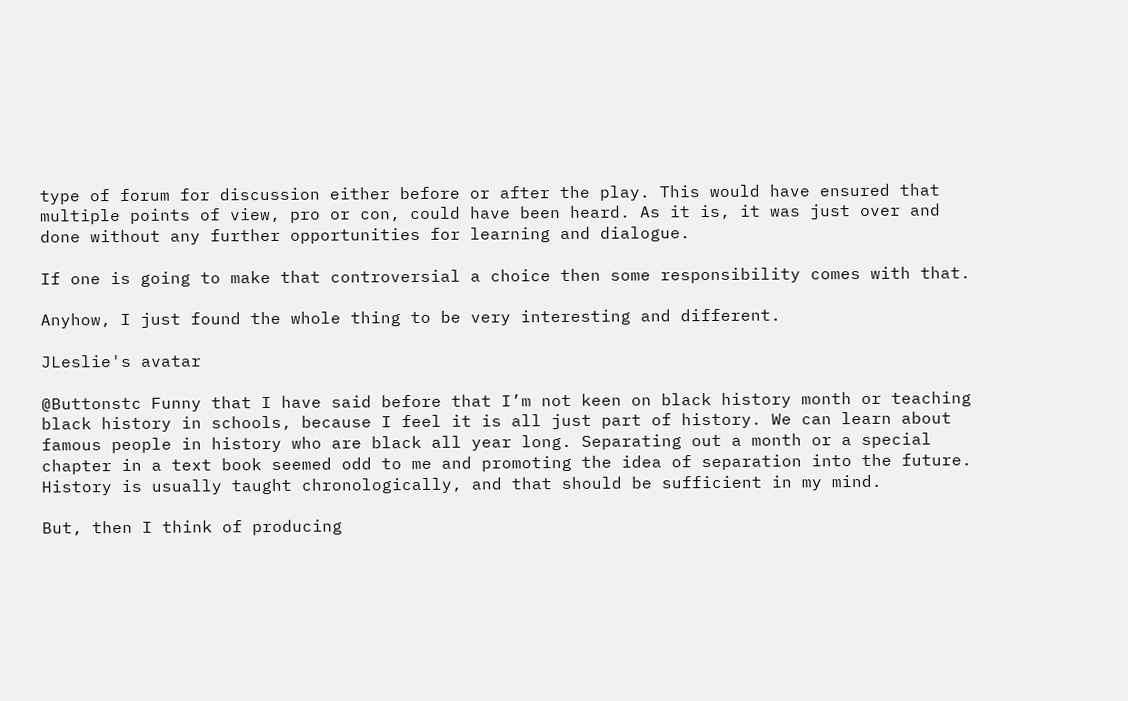type of forum for discussion either before or after the play. This would have ensured that multiple points of view, pro or con, could have been heard. As it is, it was just over and done without any further opportunities for learning and dialogue.

If one is going to make that controversial a choice then some responsibility comes with that.

Anyhow, I just found the whole thing to be very interesting and different.

JLeslie's avatar

@Buttonstc Funny that I have said before that I’m not keen on black history month or teaching black history in schools, because I feel it is all just part of history. We can learn about famous people in history who are black all year long. Separating out a month or a special chapter in a text book seemed odd to me and promoting the idea of separation into the future. History is usually taught chronologically, and that should be sufficient in my mind.

But, then I think of producing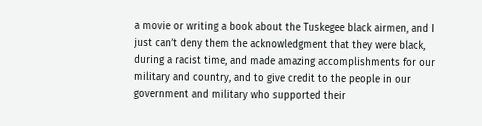a movie or writing a book about the Tuskegee black airmen, and I just can’t deny them the acknowledgment that they were black, during a racist time, and made amazing accomplishments for our military and country, and to give credit to the people in our government and military who supported their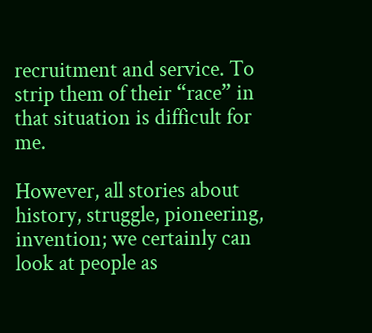recruitment and service. To strip them of their “race” in that situation is difficult for me.

However, all stories about history, struggle, pioneering, invention; we certainly can look at people as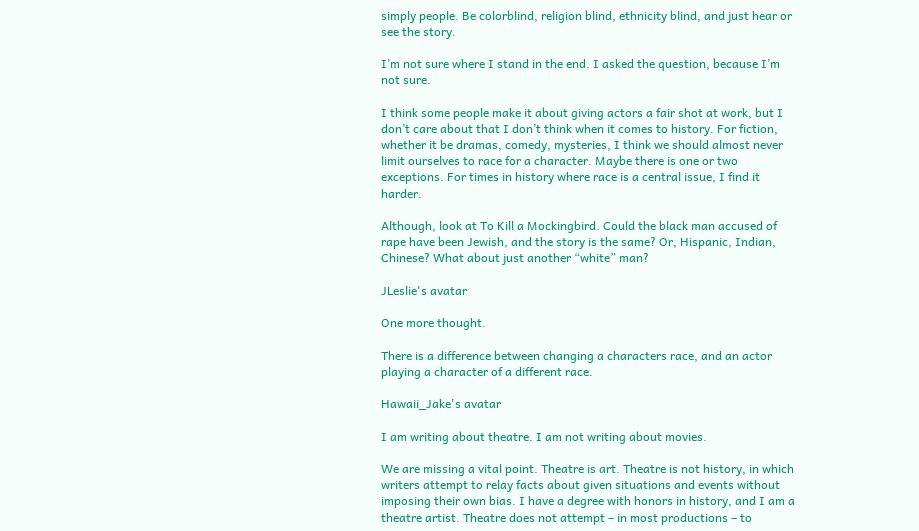simply people. Be colorblind, religion blind, ethnicity blind, and just hear or see the story.

I’m not sure where I stand in the end. I asked the question, because I’m not sure.

I think some people make it about giving actors a fair shot at work, but I don’t care about that I don’t think when it comes to history. For fiction, whether it be dramas, comedy, mysteries, I think we should almost never limit ourselves to race for a character. Maybe there is one or two exceptions. For times in history where race is a central issue, I find it harder.

Although, look at To Kill a Mockingbird. Could the black man accused of rape have been Jewish, and the story is the same? Or, Hispanic, Indian, Chinese? What about just another “white” man?

JLeslie's avatar

One more thought.

There is a difference between changing a characters race, and an actor playing a character of a different race.

Hawaii_Jake's avatar

I am writing about theatre. I am not writing about movies.

We are missing a vital point. Theatre is art. Theatre is not history, in which writers attempt to relay facts about given situations and events without imposing their own bias. I have a degree with honors in history, and I am a theatre artist. Theatre does not attempt – in most productions – to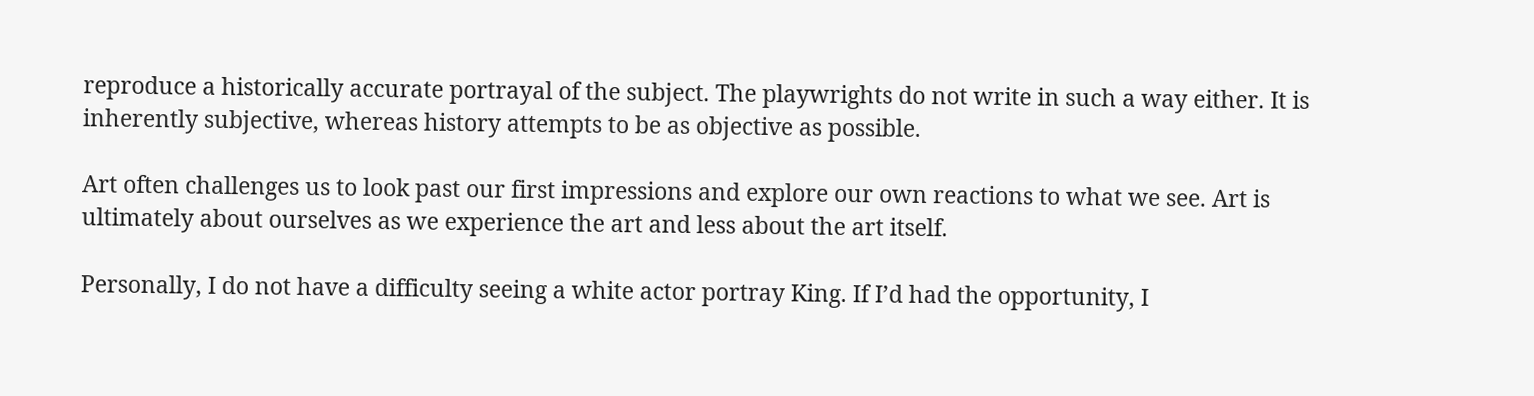reproduce a historically accurate portrayal of the subject. The playwrights do not write in such a way either. It is inherently subjective, whereas history attempts to be as objective as possible.

Art often challenges us to look past our first impressions and explore our own reactions to what we see. Art is ultimately about ourselves as we experience the art and less about the art itself.

Personally, I do not have a difficulty seeing a white actor portray King. If I’d had the opportunity, I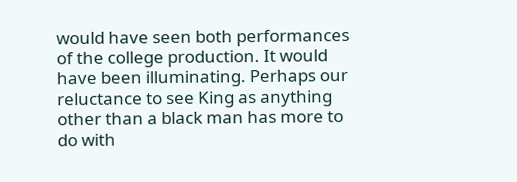would have seen both performances of the college production. It would have been illuminating. Perhaps our reluctance to see King as anything other than a black man has more to do with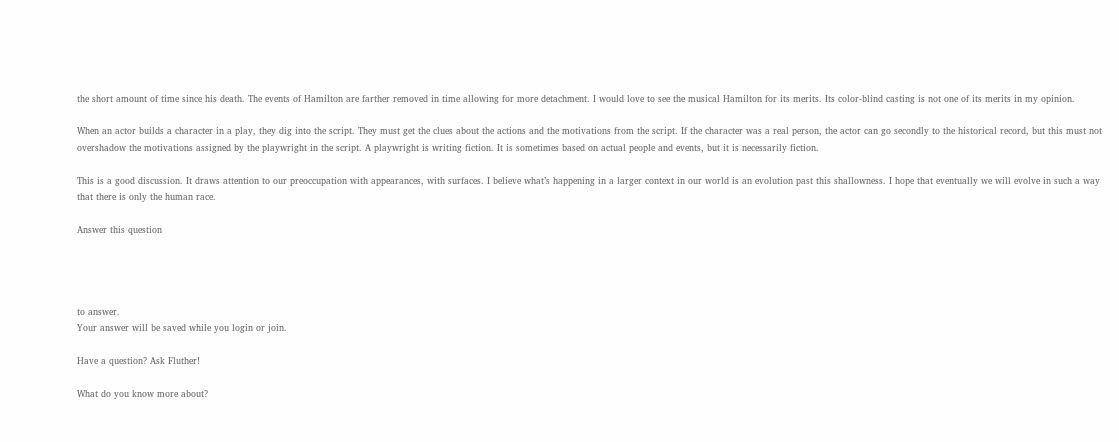the short amount of time since his death. The events of Hamilton are farther removed in time allowing for more detachment. I would love to see the musical Hamilton for its merits. Its color-blind casting is not one of its merits in my opinion.

When an actor builds a character in a play, they dig into the script. They must get the clues about the actions and the motivations from the script. If the character was a real person, the actor can go secondly to the historical record, but this must not overshadow the motivations assigned by the playwright in the script. A playwright is writing fiction. It is sometimes based on actual people and events, but it is necessarily fiction.

This is a good discussion. It draws attention to our preoccupation with appearances, with surfaces. I believe what’s happening in a larger context in our world is an evolution past this shallowness. I hope that eventually we will evolve in such a way that there is only the human race.

Answer this question




to answer.
Your answer will be saved while you login or join.

Have a question? Ask Fluther!

What do you know more about?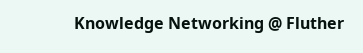Knowledge Networking @ Fluther